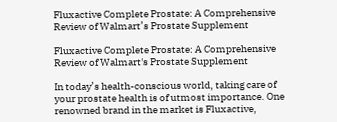Fluxactive Complete Prostate: A Comprehensive Review of Walmart’s Prostate Supplement

Fluxactive Complete Prostate: A Comprehensive Review of Walmart's Prostate Supplement

In today’s health-conscious world, taking care of your prostate health is of utmost importance. One renowned brand in the market is Fluxactive,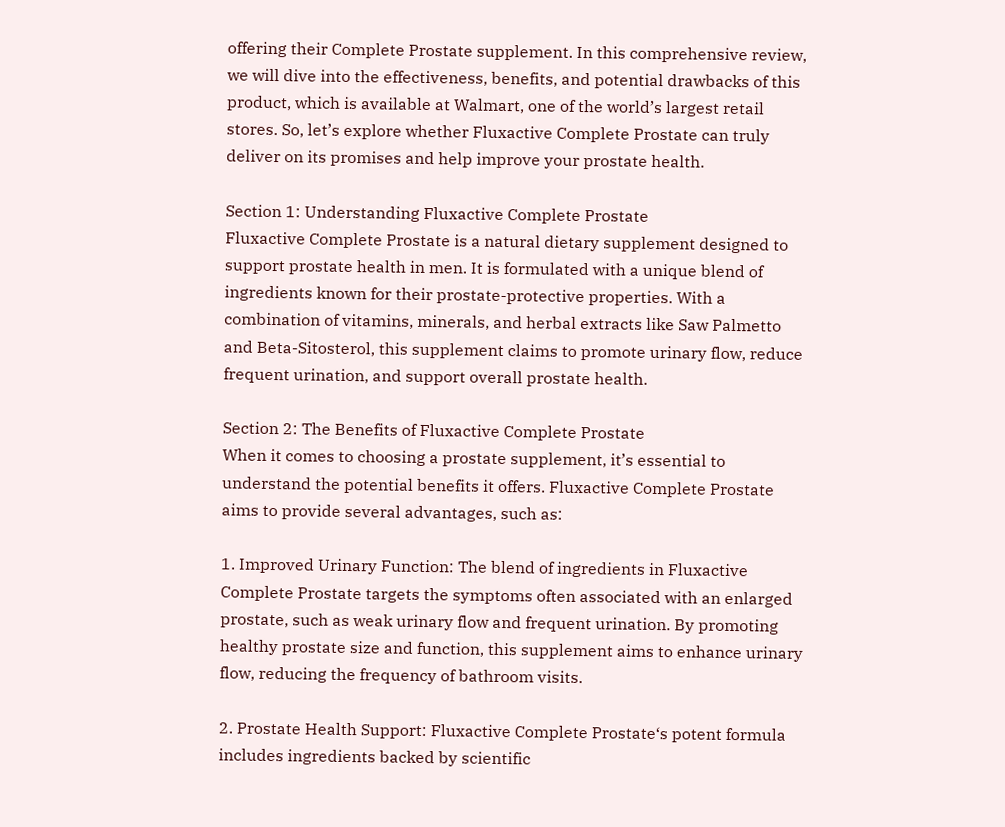offering their Complete Prostate supplement. In this comprehensive review, we will dive into the effectiveness, benefits, and potential drawbacks of this product, which is available at Walmart, one of the world’s largest retail stores. So, let’s explore whether Fluxactive Complete Prostate can truly deliver on its promises and help improve your prostate health.

Section 1: Understanding Fluxactive Complete Prostate
Fluxactive Complete Prostate is a natural dietary supplement designed to support prostate health in men. It is formulated with a unique blend of ingredients known for their prostate-protective properties. With a combination of vitamins, minerals, and herbal extracts like Saw Palmetto and Beta-Sitosterol, this supplement claims to promote urinary flow, reduce frequent urination, and support overall prostate health.

Section 2: The Benefits of Fluxactive Complete Prostate
When it comes to choosing a prostate supplement, it’s essential to understand the potential benefits it offers. Fluxactive Complete Prostate aims to provide several advantages, such as:

1. Improved Urinary Function: The blend of ingredients in Fluxactive Complete Prostate targets the symptoms often associated with an enlarged prostate, such as weak urinary flow and frequent urination. By promoting healthy prostate size and function, this supplement aims to enhance urinary flow, reducing the frequency of bathroom visits.

2. Prostate Health Support: Fluxactive Complete Prostate‘s potent formula includes ingredients backed by scientific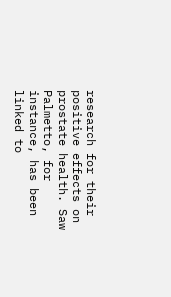research for their positive effects on prostate health. Saw Palmetto, for instance, has been linked to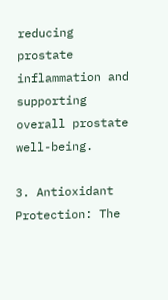reducing prostate inflammation and supporting overall prostate well-being.

3. Antioxidant Protection: The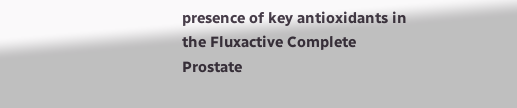presence of key antioxidants in the Fluxactive Complete Prostate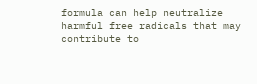formula can help neutralize harmful free radicals that may contribute to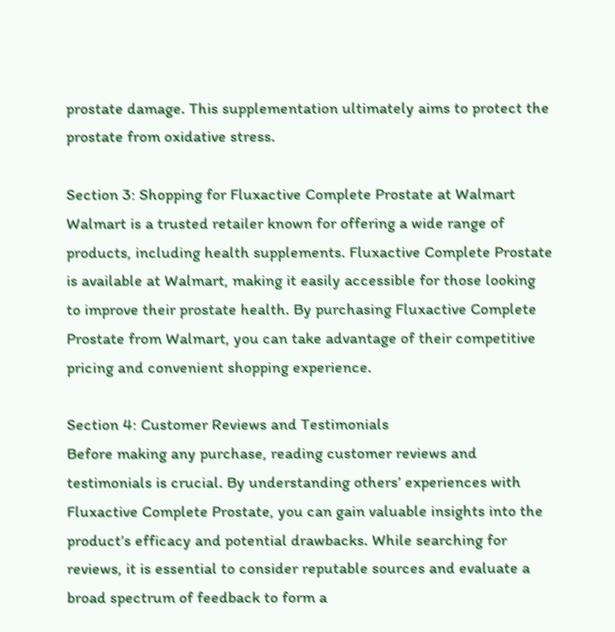prostate damage. This supplementation ultimately aims to protect the prostate from oxidative stress.

Section 3: Shopping for Fluxactive Complete Prostate at Walmart
Walmart is a trusted retailer known for offering a wide range of products, including health supplements. Fluxactive Complete Prostate is available at Walmart, making it easily accessible for those looking to improve their prostate health. By purchasing Fluxactive Complete Prostate from Walmart, you can take advantage of their competitive pricing and convenient shopping experience.

Section 4: Customer Reviews and Testimonials
Before making any purchase, reading customer reviews and testimonials is crucial. By understanding others’ experiences with Fluxactive Complete Prostate, you can gain valuable insights into the product’s efficacy and potential drawbacks. While searching for reviews, it is essential to consider reputable sources and evaluate a broad spectrum of feedback to form a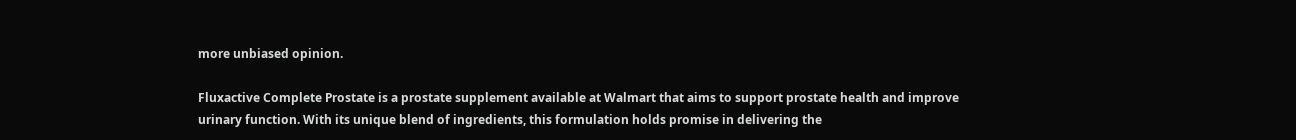more unbiased opinion.

Fluxactive Complete Prostate is a prostate supplement available at Walmart that aims to support prostate health and improve urinary function. With its unique blend of ingredients, this formulation holds promise in delivering the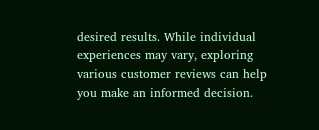desired results. While individual experiences may vary, exploring various customer reviews can help you make an informed decision.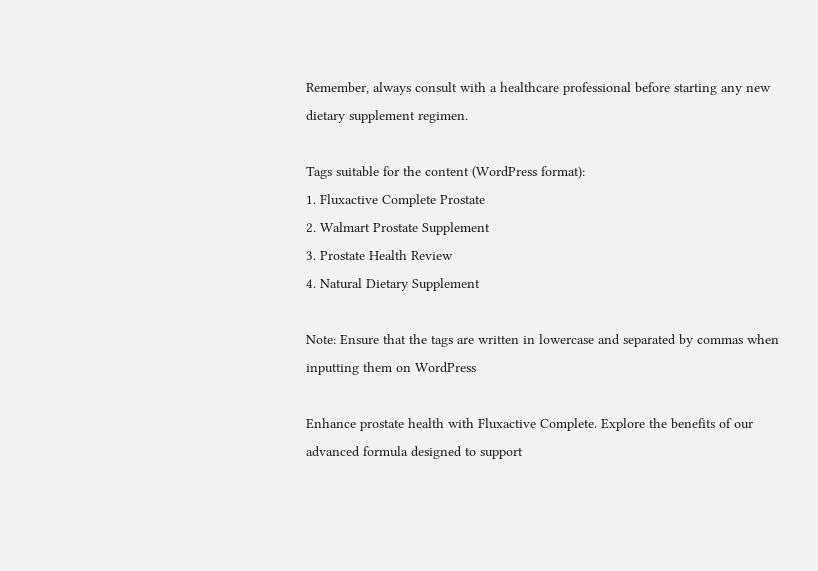Remember, always consult with a healthcare professional before starting any new dietary supplement regimen.

Tags suitable for the content (WordPress format):
1. Fluxactive Complete Prostate
2. Walmart Prostate Supplement
3. Prostate Health Review
4. Natural Dietary Supplement

Note: Ensure that the tags are written in lowercase and separated by commas when inputting them on WordPress

Enhance prostate health with Fluxactive Complete. Explore the benefits of our advanced formula designed to support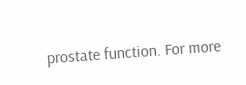prostate function. For more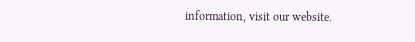information, visit our website.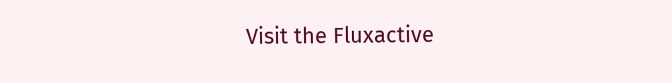Visit the Fluxactive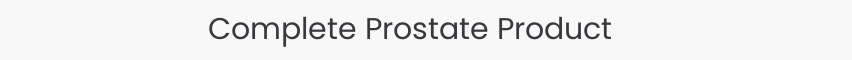Complete Prostate Product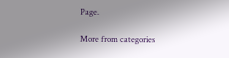Page.

More from categories